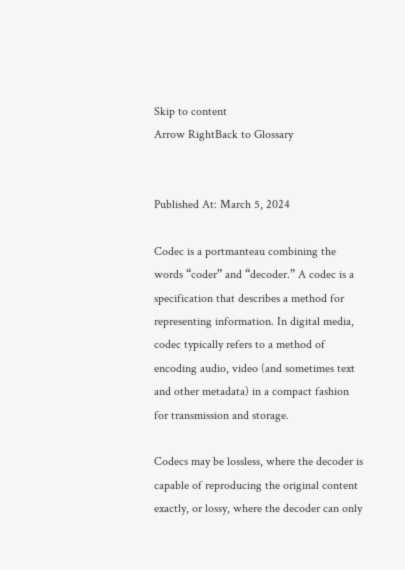Skip to content
Arrow RightBack to Glossary


Published At: March 5, 2024

Codec is a portmanteau combining the words “coder” and “decoder.” A codec is a specification that describes a method for representing information. In digital media, codec typically refers to a method of encoding audio, video (and sometimes text and other metadata) in a compact fashion for transmission and storage.

Codecs may be lossless, where the decoder is capable of reproducing the original content exactly, or lossy, where the decoder can only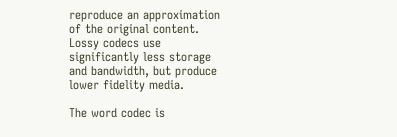reproduce an approximation of the original content. Lossy codecs use significantly less storage and bandwidth, but produce lower fidelity media.

The word codec is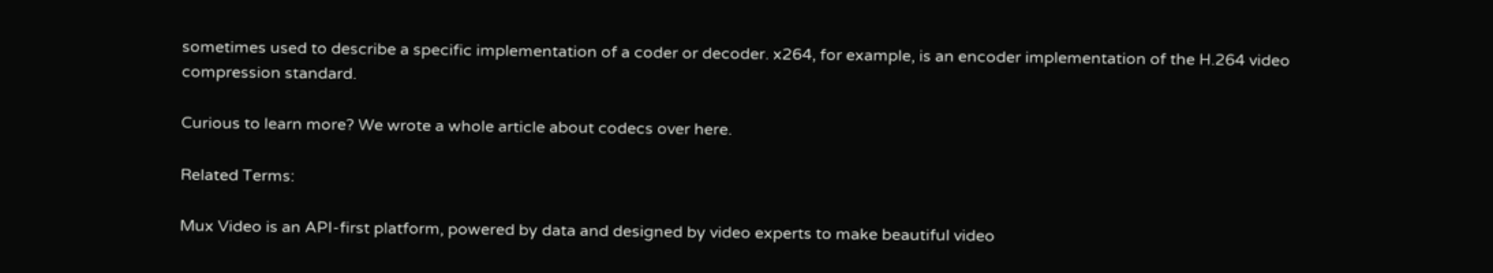sometimes used to describe a specific implementation of a coder or decoder. x264, for example, is an encoder implementation of the H.264 video compression standard.

Curious to learn more? We wrote a whole article about codecs over here.

Related Terms:

Mux Video is an API-first platform, powered by data and designed by video experts to make beautiful video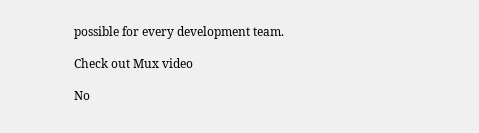possible for every development team.

Check out Mux video

No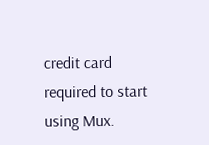credit card required to start using Mux.